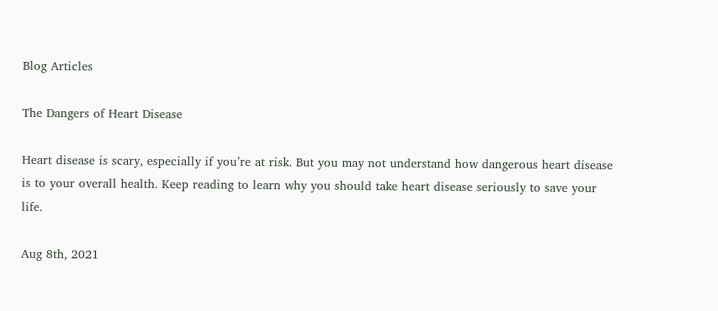Blog Articles

The Dangers of Heart Disease

Heart disease is scary, especially if you’re at risk. But you may not understand how dangerous heart disease is to your overall health. Keep reading to learn why you should take heart disease seriously to save your life.

Aug 8th, 2021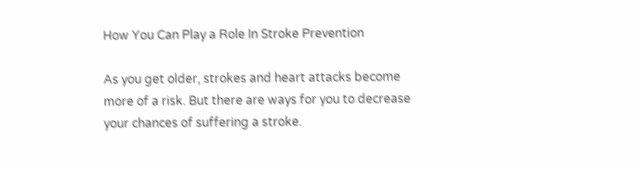How You Can Play a Role In Stroke Prevention

As you get older, strokes and heart attacks become more of a risk. But there are ways for you to decrease your chances of suffering a stroke.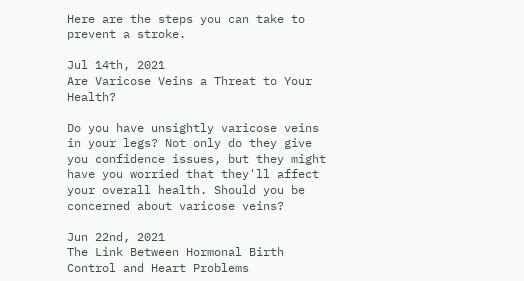Here are the steps you can take to prevent a stroke.

Jul 14th, 2021
Are Varicose Veins a Threat to Your Health?

Do you have unsightly varicose veins in your legs? Not only do they give you confidence issues, but they might have you worried that they'll affect your overall health. Should you be concerned about varicose veins?

Jun 22nd, 2021
The Link Between Hormonal Birth Control and Heart Problems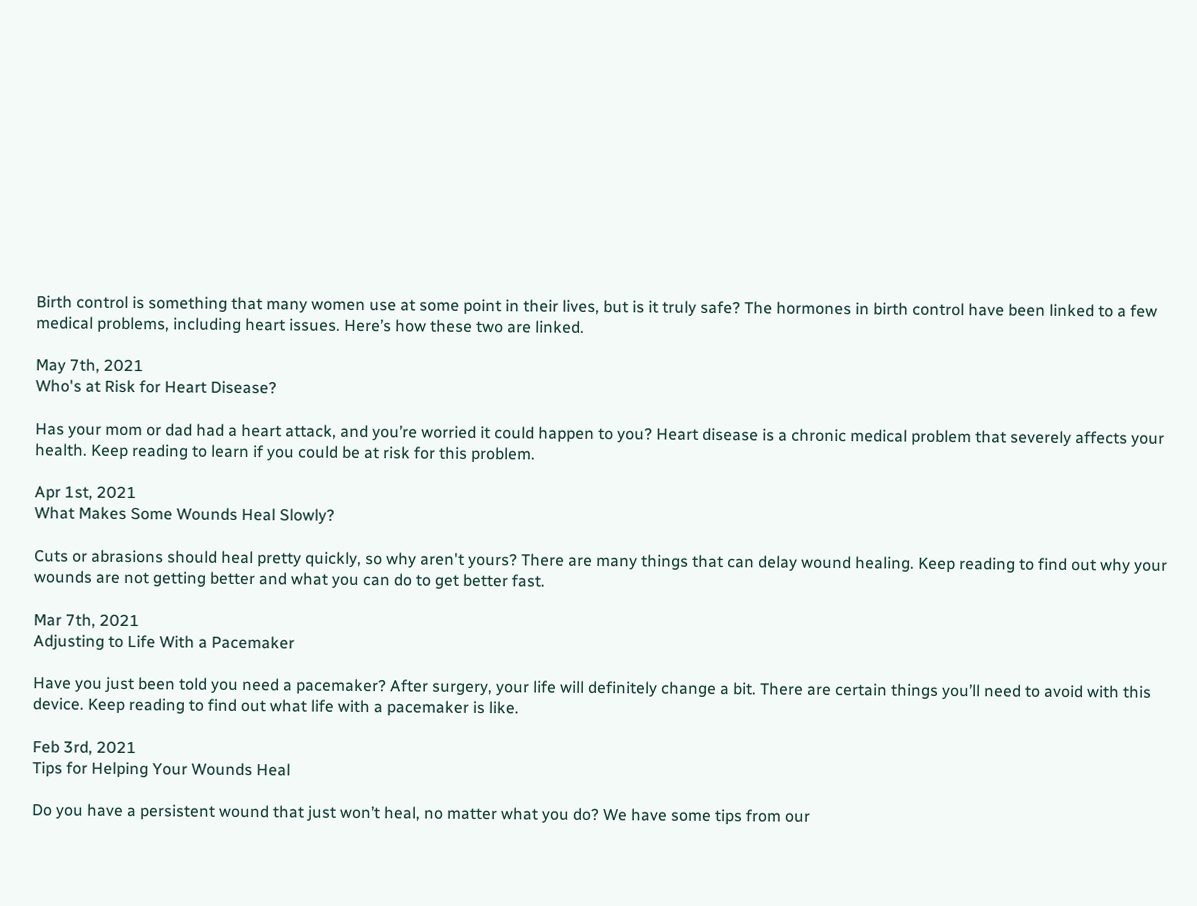Birth control is something that many women use at some point in their lives, but is it truly safe? The hormones in birth control have been linked to a few medical problems, including heart issues. Here’s how these two are linked.

May 7th, 2021
Who's at Risk for Heart Disease?

Has your mom or dad had a heart attack, and you’re worried it could happen to you? Heart disease is a chronic medical problem that severely affects your health. Keep reading to learn if you could be at risk for this problem.

Apr 1st, 2021
What Makes Some Wounds Heal Slowly?

Cuts or abrasions should heal pretty quickly, so why aren't yours? There are many things that can delay wound healing. Keep reading to find out why your wounds are not getting better and what you can do to get better fast.

Mar 7th, 2021
Adjusting to Life With a Pacemaker

Have you just been told you need a pacemaker? After surgery, your life will definitely change a bit. There are certain things you’ll need to avoid with this device. Keep reading to find out what life with a pacemaker is like.

Feb 3rd, 2021
Tips for Helping Your Wounds Heal

Do you have a persistent wound that just won’t heal, no matter what you do? We have some tips from our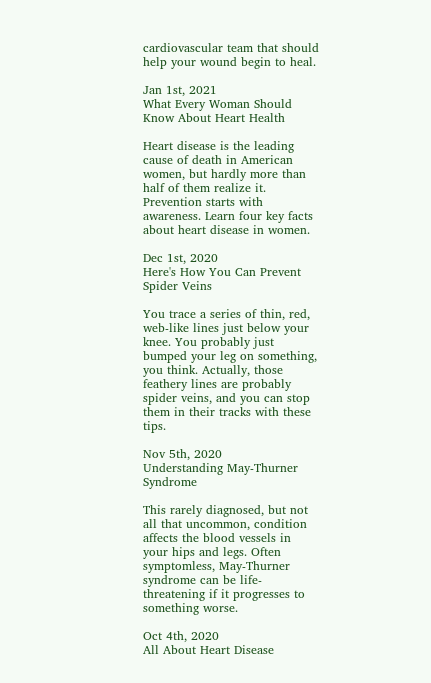cardiovascular team that should help your wound begin to heal.

Jan 1st, 2021
What Every Woman Should Know About Heart Health

Heart disease is the leading cause of death in American women, but hardly more than half of them realize it. Prevention starts with awareness. Learn four key facts about heart disease in women.

Dec 1st, 2020
Here's How You Can Prevent Spider Veins

You trace a series of thin, red, web-like lines just below your knee. You probably just bumped your leg on something, you think. Actually, those feathery lines are probably spider veins, and you can stop them in their tracks with these tips.

Nov 5th, 2020
Understanding May-Thurner Syndrome

This rarely diagnosed, but not all that uncommon, condition affects the blood vessels in your hips and legs. Often symptomless, May-Thurner syndrome can be life-threatening if it progresses to something worse.

Oct 4th, 2020
All About Heart Disease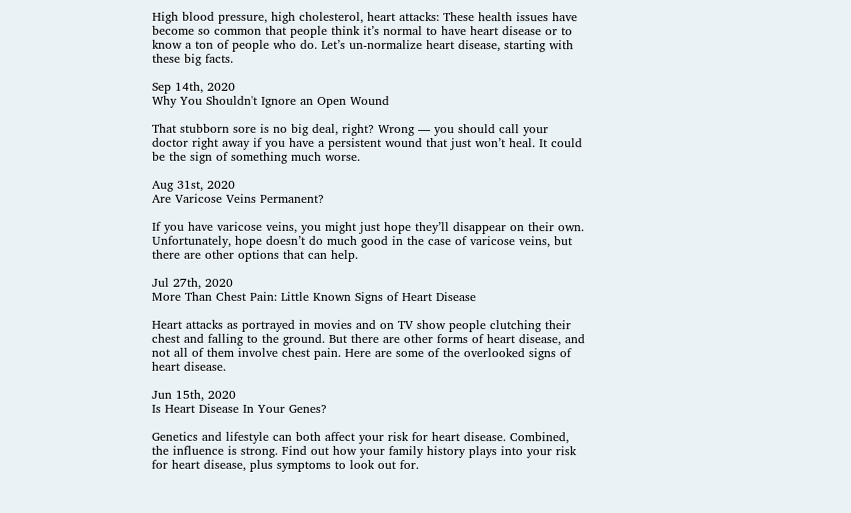High blood pressure, high cholesterol, heart attacks: These health issues have become so common that people think it’s normal to have heart disease or to know a ton of people who do. Let’s un-normalize heart disease, starting with these big facts.

Sep 14th, 2020
Why You Shouldn't Ignore an Open Wound

That stubborn sore is no big deal, right? Wrong — you should call your doctor right away if you have a persistent wound that just won’t heal. It could be the sign of something much worse.

Aug 31st, 2020
Are Varicose Veins Permanent?

If you have varicose veins, you might just hope they’ll disappear on their own. Unfortunately, hope doesn’t do much good in the case of varicose veins, but there are other options that can help.

Jul 27th, 2020
More Than Chest Pain: Little Known Signs of Heart Disease

Heart attacks as portrayed in movies and on TV show people clutching their chest and falling to the ground. But there are other forms of heart disease, and not all of them involve chest pain. Here are some of the overlooked signs of heart disease.

Jun 15th, 2020
Is Heart Disease In Your Genes?

Genetics and lifestyle can both affect your risk for heart disease. Combined, the influence is strong. Find out how your family history plays into your risk for heart disease, plus symptoms to look out for.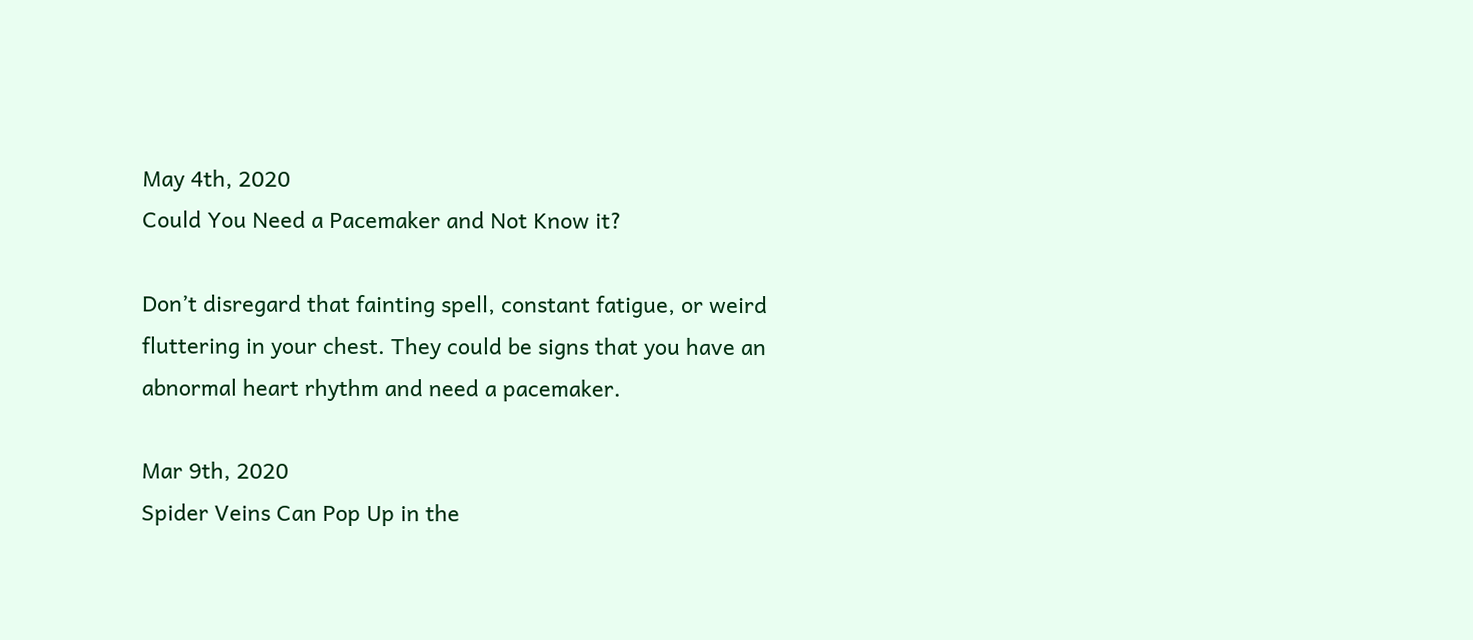May 4th, 2020
Could You Need a Pacemaker and Not Know it?

Don’t disregard that fainting spell, constant fatigue, or weird fluttering in your chest. They could be signs that you have an abnormal heart rhythm and need a pacemaker.

Mar 9th, 2020
Spider Veins Can Pop Up in the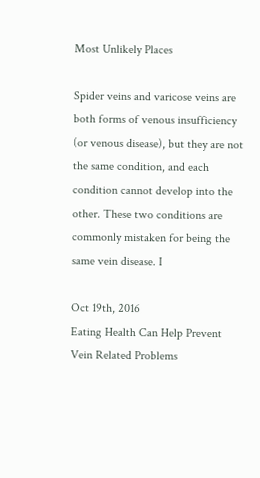Most Unlikely Places

Spider veins and varicose veins are both forms of venous insufficiency (or venous disease), but they are not the same condition, and each condition cannot develop into the other. These two conditions are commonly mistaken for being the same vein disease. I

Oct 19th, 2016
Eating Health Can Help Prevent Vein Related Problems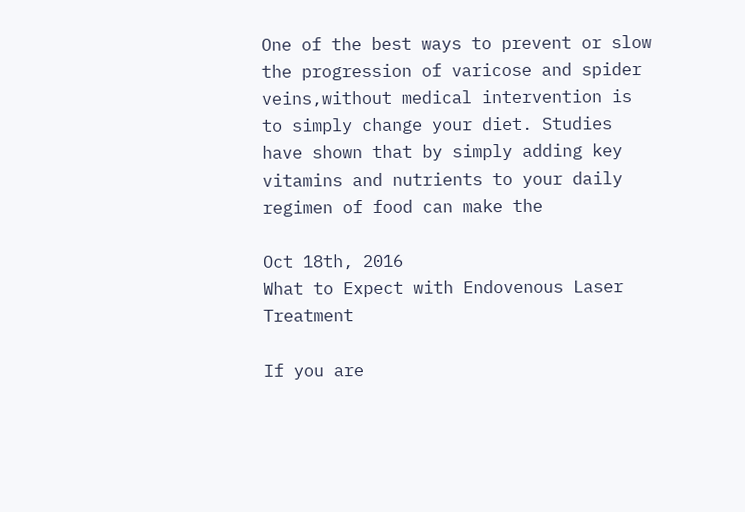One of the best ways to prevent or slow the progression of varicose and spider veins,without medical intervention is to simply change your diet. Studies have shown that by simply adding key vitamins and nutrients to your daily regimen of food can make the

Oct 18th, 2016
What to Expect with Endovenous Laser Treatment

If you are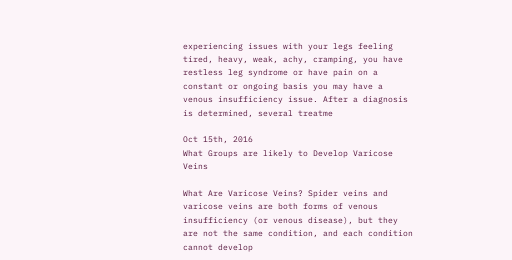experiencing issues with your legs feeling tired, heavy, weak, achy, cramping, you have restless leg syndrome or have pain on a constant or ongoing basis you may have a venous insufficiency issue. After a diagnosis is determined, several treatme

Oct 15th, 2016
What Groups are likely to Develop Varicose Veins

What Are Varicose Veins? Spider veins and varicose veins are both forms of venous insufficiency (or venous disease), but they are not the same condition, and each condition cannot develop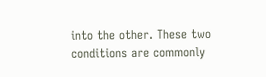into the other. These two conditions are commonly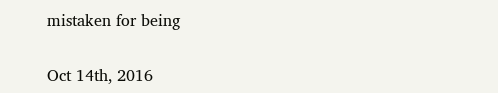mistaken for being

Oct 14th, 2016